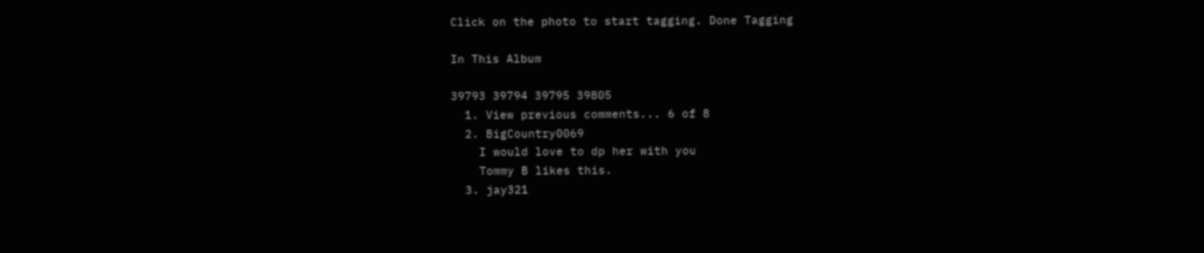Click on the photo to start tagging. Done Tagging

In This Album

39793 39794 39795 39805
  1. View previous comments... 6 of 8
  2. BigCountry0069
    I would love to dp her with you
    Tommy B likes this.
  3. jay321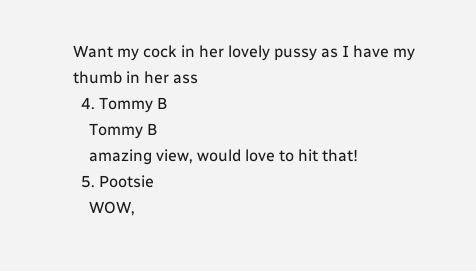Want my cock in her lovely pussy as I have my thumb in her ass
  4. Tommy B
    Tommy B
    amazing view, would love to hit that!
  5. Pootsie
    WOW,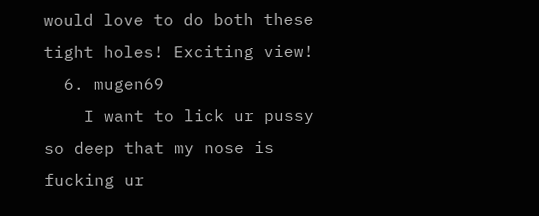would love to do both these tight holes! Exciting view!
  6. mugen69
    I want to lick ur pussy so deep that my nose is fucking ur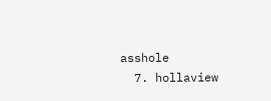asshole
  7. hollaview